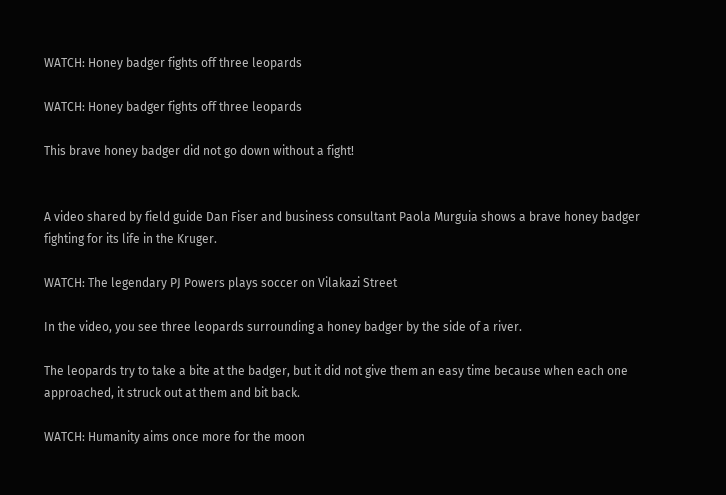WATCH: Honey badger fights off three leopards

WATCH: Honey badger fights off three leopards

This brave honey badger did not go down without a fight!


A video shared by field guide Dan Fiser and business consultant Paola Murguia shows a brave honey badger fighting for its life in the Kruger.

WATCH: The legendary PJ Powers plays soccer on Vilakazi Street

In the video, you see three leopards surrounding a honey badger by the side of a river.

The leopards try to take a bite at the badger, but it did not give them an easy time because when each one approached, it struck out at them and bit back.

WATCH: Humanity aims once more for the moon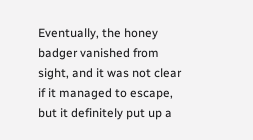Eventually, the honey badger vanished from sight, and it was not clear if it managed to escape, but it definitely put up a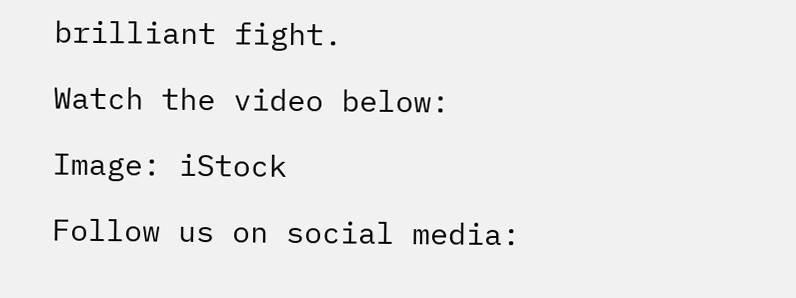brilliant fight.

Watch the video below:

Image: iStock

Follow us on social media: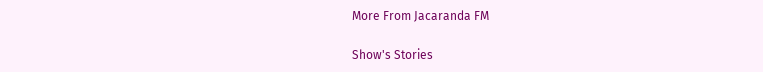More From Jacaranda FM

Show's Stories